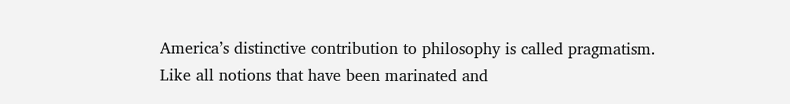America’s distinctive contribution to philosophy is called pragmatism. Like all notions that have been marinated and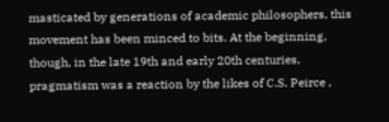masticated by generations of academic philosophers, this movement has been minced to bits. At the beginning, though, in the late 19th and early 20th centuries, pragmatism was a reaction by the likes of C.S. Peirce ,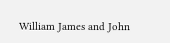William James and John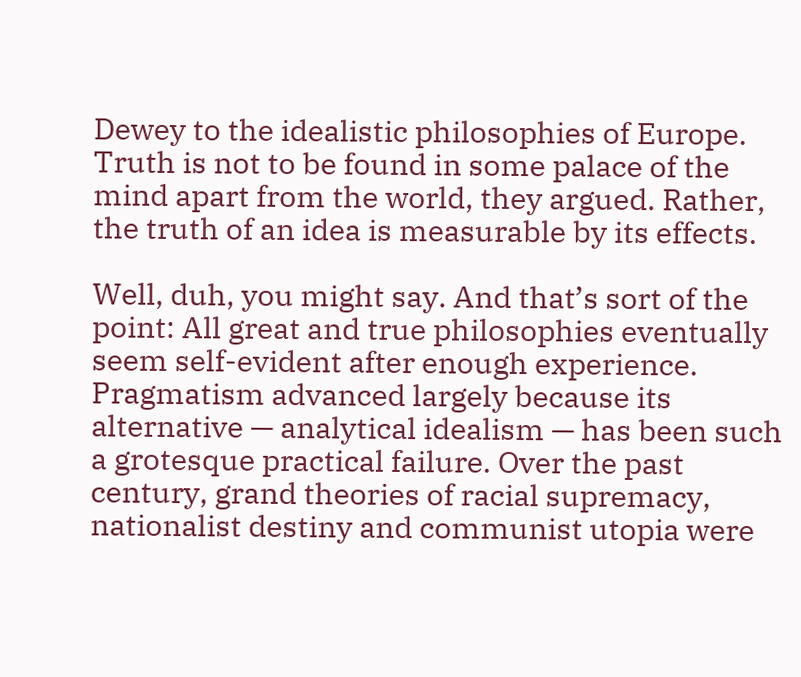Dewey to the idealistic philosophies of Europe. Truth is not to be found in some palace of the mind apart from the world, they argued. Rather, the truth of an idea is measurable by its effects.

Well, duh, you might say. And that’s sort of the point: All great and true philosophies eventually seem self-evident after enough experience. Pragmatism advanced largely because its alternative — analytical idealism — has been such a grotesque practical failure. Over the past century, grand theories of racial supremacy, nationalist destiny and communist utopia were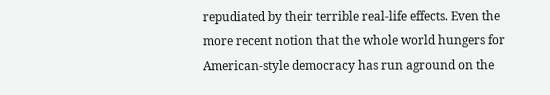repudiated by their terrible real-life effects. Even the more recent notion that the whole world hungers for American-style democracy has run aground on the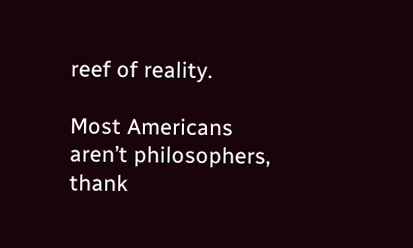reef of reality.

Most Americans aren’t philosophers, thank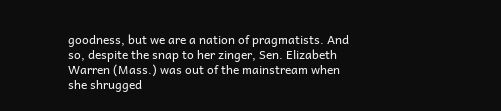goodness, but we are a nation of pragmatists. And so, despite the snap to her zinger, Sen. Elizabeth Warren (Mass.) was out of the mainstream when she shrugged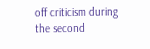off criticism during the second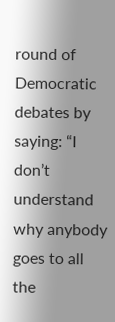round of Democratic debates by saying: “I don’t understand why anybody goes to all the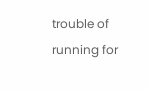trouble of running for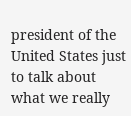president of the United States just to talk about what we really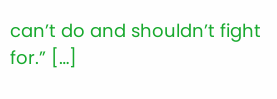can’t do and shouldn’t fight for.” […]